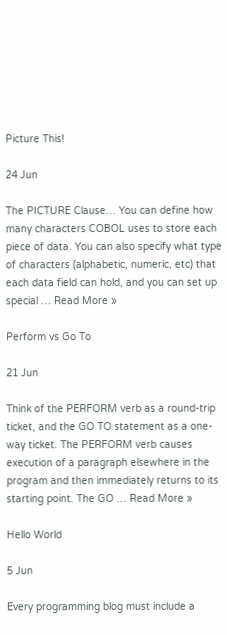Picture This!

24 Jun

The PICTURE Clause… You can define how many characters COBOL uses to store each piece of data. You can also specify what type of characters (alphabetic, numeric, etc) that each data field can hold, and you can set up special … Read More »

Perform vs Go To

21 Jun

Think of the PERFORM verb as a round-trip ticket, and the GO TO statement as a one-way ticket. The PERFORM verb causes execution of a paragraph elsewhere in the program and then immediately returns to its starting point. The GO … Read More »

Hello World

5 Jun

Every programming blog must include a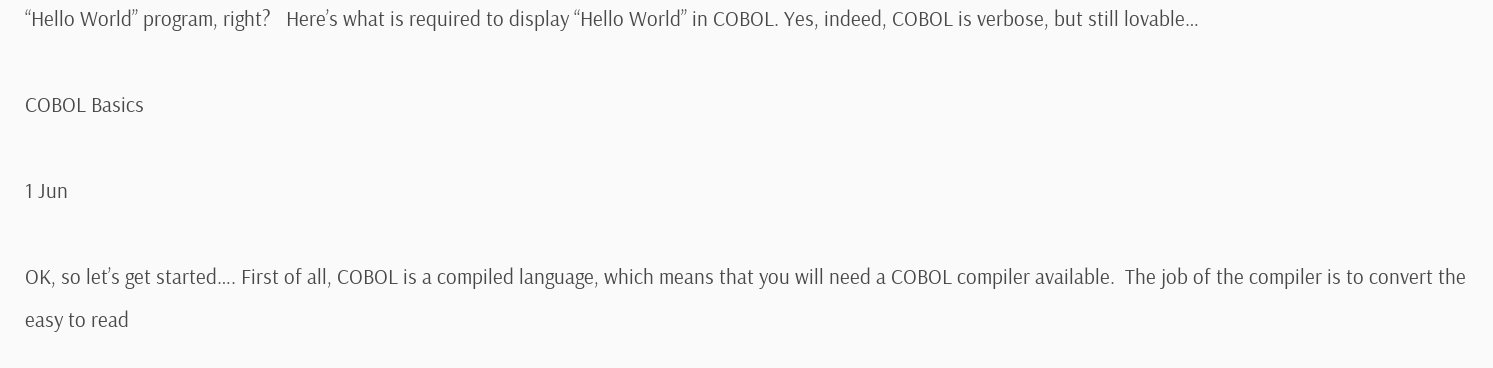“Hello World” program, right?   Here’s what is required to display “Hello World” in COBOL. Yes, indeed, COBOL is verbose, but still lovable…

COBOL Basics

1 Jun

OK, so let’s get started…. First of all, COBOL is a compiled language, which means that you will need a COBOL compiler available.  The job of the compiler is to convert the easy to read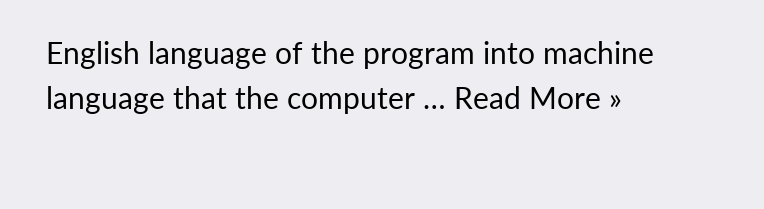English language of the program into machine language that the computer … Read More »